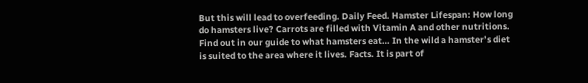But this will lead to overfeeding. Daily Feed. Hamster Lifespan: How long do hamsters live? Carrots are filled with Vitamin A and other nutritions. Find out in our guide to what hamsters eat… In the wild a hamster’s diet is suited to the area where it lives. Facts. It is part of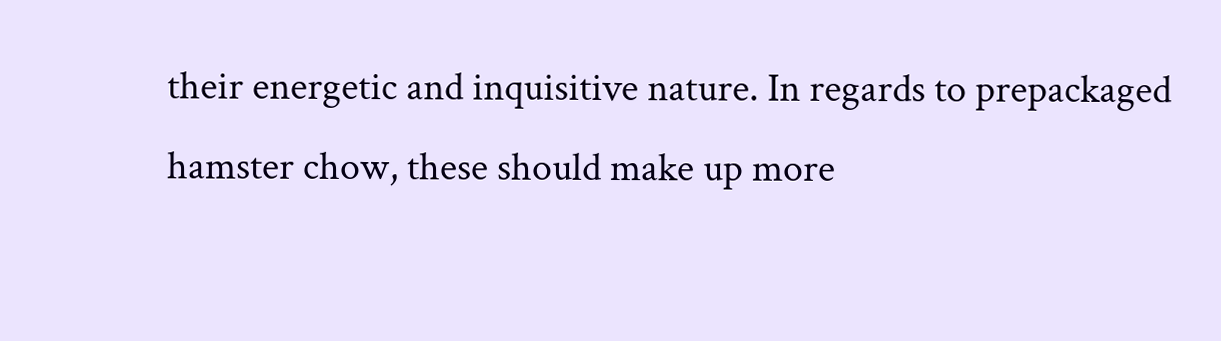their energetic and inquisitive nature. In regards to prepackaged hamster chow, these should make up more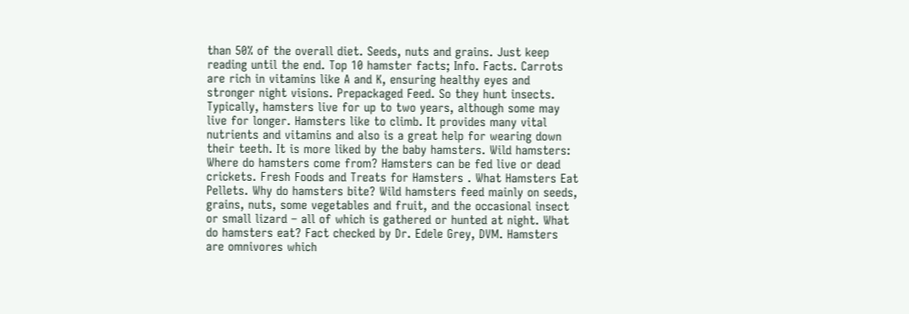than 50% of the overall diet. Seeds, nuts and grains. Just keep reading until the end. Top 10 hamster facts; Info. Facts. Carrots are rich in vitamins like A and K, ensuring healthy eyes and stronger night visions. Prepackaged Feed. So they hunt insects. Typically, hamsters live for up to two years, although some may live for longer. Hamsters like to climb. It provides many vital nutrients and vitamins and also is a great help for wearing down their teeth. It is more liked by the baby hamsters. Wild hamsters: Where do hamsters come from? Hamsters can be fed live or dead crickets. Fresh Foods and Treats for Hamsters . What Hamsters Eat Pellets. Why do hamsters bite? Wild hamsters feed mainly on seeds, grains, nuts, some vegetables and fruit, and the occasional insect or small lizard – all of which is gathered or hunted at night. What do hamsters eat? Fact checked by Dr. Edele Grey, DVM. Hamsters are omnivores which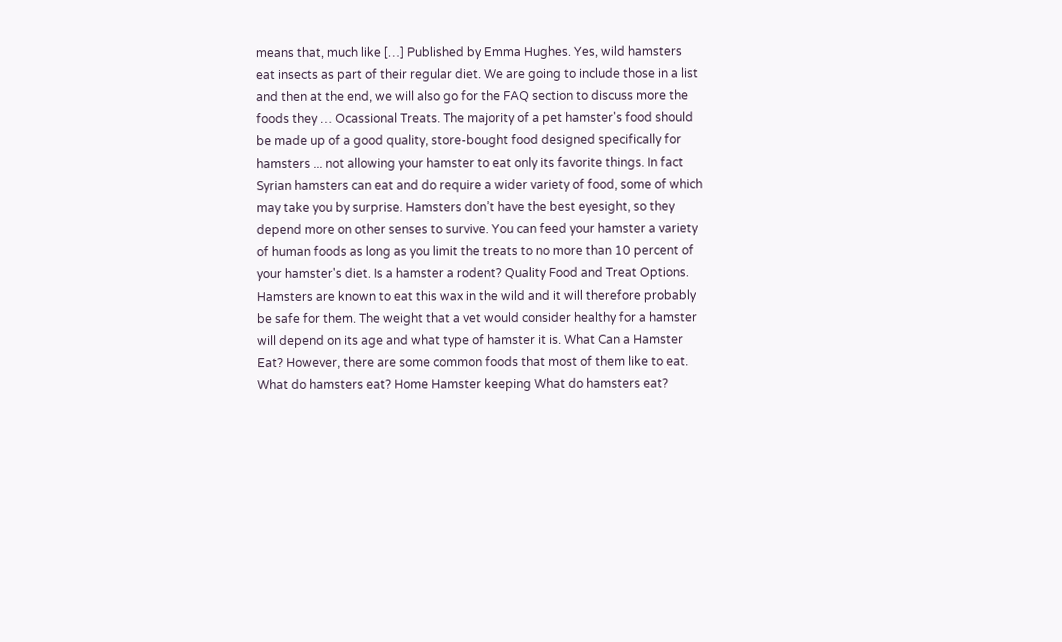means that, much like […] Published by Emma Hughes. Yes, wild hamsters eat insects as part of their regular diet. We are going to include those in a list and then at the end, we will also go for the FAQ section to discuss more the foods they … Ocassional Treats. The majority of a pet hamster's food should be made up of a good quality, store-bought food designed specifically for hamsters ... not allowing your hamster to eat only its favorite things. In fact Syrian hamsters can eat and do require a wider variety of food, some of which may take you by surprise. Hamsters don’t have the best eyesight, so they depend more on other senses to survive. You can feed your hamster a variety of human foods as long as you limit the treats to no more than 10 percent of your hamster's diet. Is a hamster a rodent? Quality Food and Treat Options. Hamsters are known to eat this wax in the wild and it will therefore probably be safe for them. The weight that a vet would consider healthy for a hamster will depend on its age and what type of hamster it is. What Can a Hamster Eat? However, there are some common foods that most of them like to eat. What do hamsters eat? Home Hamster keeping What do hamsters eat?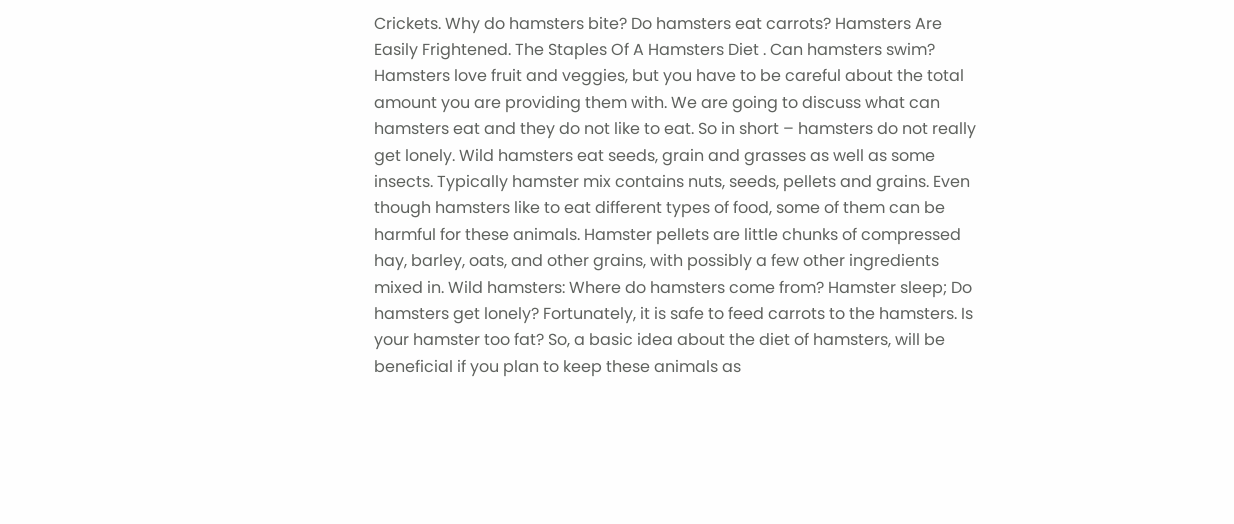Crickets. Why do hamsters bite? Do hamsters eat carrots? Hamsters Are Easily Frightened. The Staples Of A Hamsters Diet . Can hamsters swim? Hamsters love fruit and veggies, but you have to be careful about the total amount you are providing them with. We are going to discuss what can hamsters eat and they do not like to eat. So in short – hamsters do not really get lonely. Wild hamsters eat seeds, grain and grasses as well as some insects. Typically hamster mix contains nuts, seeds, pellets and grains. Even though hamsters like to eat different types of food, some of them can be harmful for these animals. Hamster pellets are little chunks of compressed hay, barley, oats, and other grains, with possibly a few other ingredients mixed in. Wild hamsters: Where do hamsters come from? Hamster sleep; Do hamsters get lonely? Fortunately, it is safe to feed carrots to the hamsters. Is your hamster too fat? So, a basic idea about the diet of hamsters, will be beneficial if you plan to keep these animals as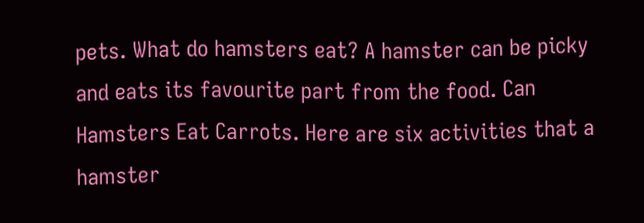pets. What do hamsters eat? A hamster can be picky and eats its favourite part from the food. Can Hamsters Eat Carrots. Here are six activities that a hamster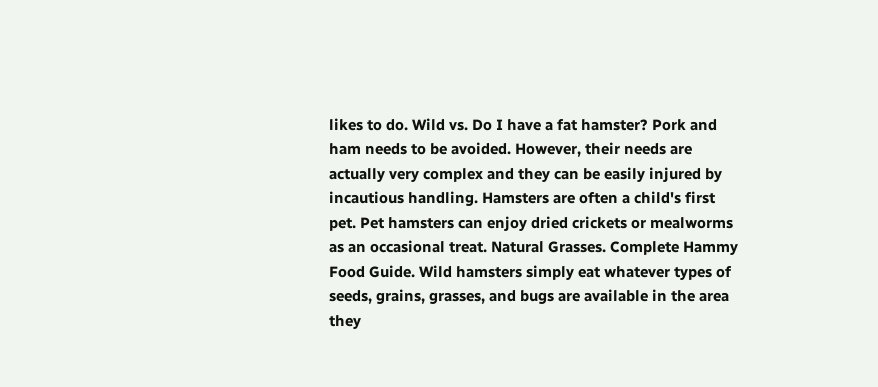likes to do. Wild vs. Do I have a fat hamster? Pork and ham needs to be avoided. However, their needs are actually very complex and they can be easily injured by incautious handling. Hamsters are often a child's first pet. Pet hamsters can enjoy dried crickets or mealworms as an occasional treat. Natural Grasses. Complete Hammy Food Guide. Wild hamsters simply eat whatever types of seeds, grains, grasses, and bugs are available in the area they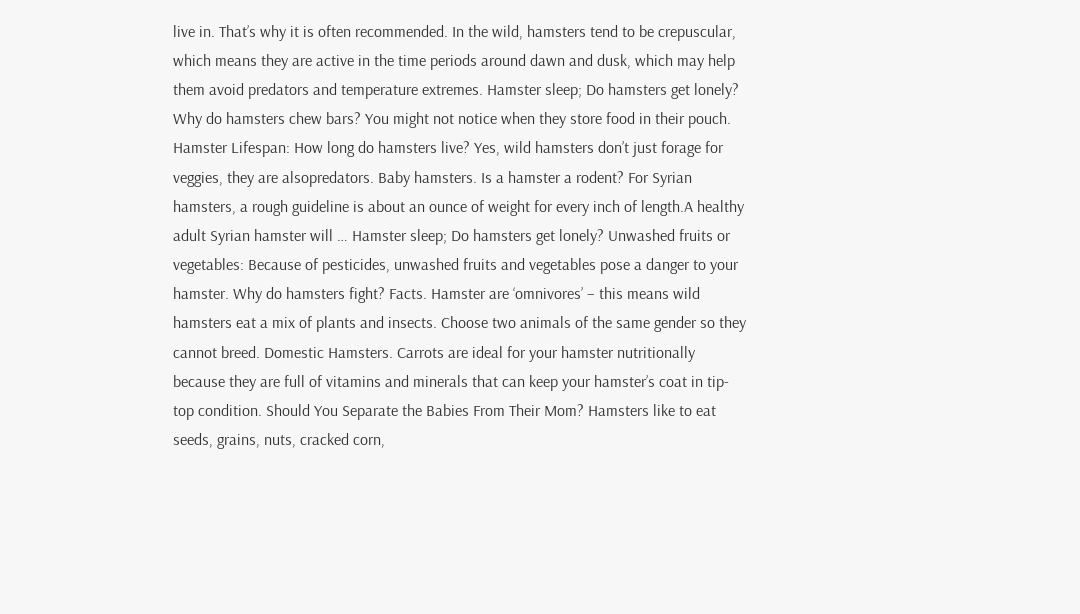live in. That’s why it is often recommended. In the wild, hamsters tend to be crepuscular, which means they are active in the time periods around dawn and dusk, which may help them avoid predators and temperature extremes. Hamster sleep; Do hamsters get lonely? Why do hamsters chew bars? You might not notice when they store food in their pouch. Hamster Lifespan: How long do hamsters live? Yes, wild hamsters don’t just forage for veggies, they are alsopredators. Baby hamsters. Is a hamster a rodent? For Syrian hamsters, a rough guideline is about an ounce of weight for every inch of length.A healthy adult Syrian hamster will … Hamster sleep; Do hamsters get lonely? Unwashed fruits or vegetables: Because of pesticides, unwashed fruits and vegetables pose a danger to your hamster. Why do hamsters fight? Facts. Hamster are ‘omnivores’ – this means wild hamsters eat a mix of plants and insects. Choose two animals of the same gender so they cannot breed. Domestic Hamsters. Carrots are ideal for your hamster nutritionally because they are full of vitamins and minerals that can keep your hamster’s coat in tip-top condition. Should You Separate the Babies From Their Mom? Hamsters like to eat seeds, grains, nuts, cracked corn,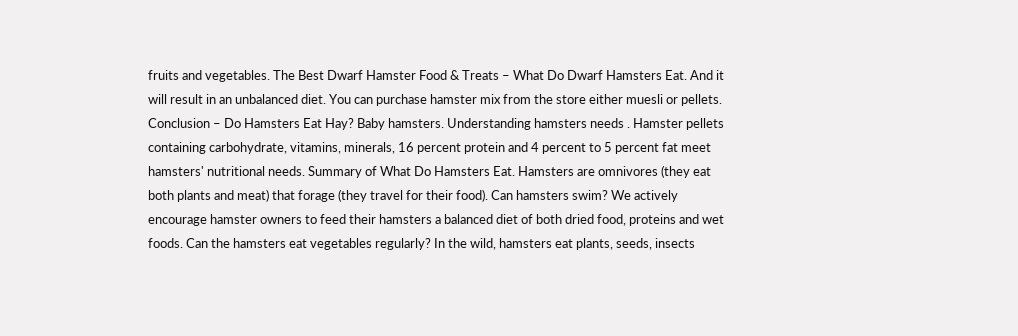fruits and vegetables. The Best Dwarf Hamster Food & Treats – What Do Dwarf Hamsters Eat. And it will result in an unbalanced diet. You can purchase hamster mix from the store either muesli or pellets. Conclusion – Do Hamsters Eat Hay? Baby hamsters. Understanding hamsters needs . Hamster pellets containing carbohydrate, vitamins, minerals, 16 percent protein and 4 percent to 5 percent fat meet hamsters' nutritional needs. Summary of What Do Hamsters Eat. Hamsters are omnivores (they eat both plants and meat) that forage (they travel for their food). Can hamsters swim? We actively encourage hamster owners to feed their hamsters a balanced diet of both dried food, proteins and wet foods. Can the hamsters eat vegetables regularly? In the wild, hamsters eat plants, seeds, insects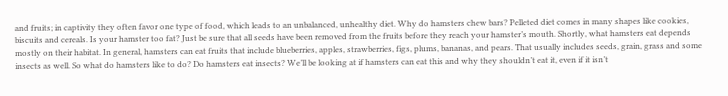and fruits; in captivity they often favor one type of food, which leads to an unbalanced, unhealthy diet. Why do hamsters chew bars? Pelleted diet comes in many shapes like cookies, biscuits and cereals. Is your hamster too fat? Just be sure that all seeds have been removed from the fruits before they reach your hamster’s mouth. Shortly, what hamsters eat depends mostly on their habitat. In general, hamsters can eat fruits that include blueberries, apples, strawberries, figs, plums, bananas, and pears. That usually includes seeds, grain, grass and some insects as well. So what do hamsters like to do? Do hamsters eat insects? We’ll be looking at if hamsters can eat this and why they shouldn’t eat it, even if it isn’t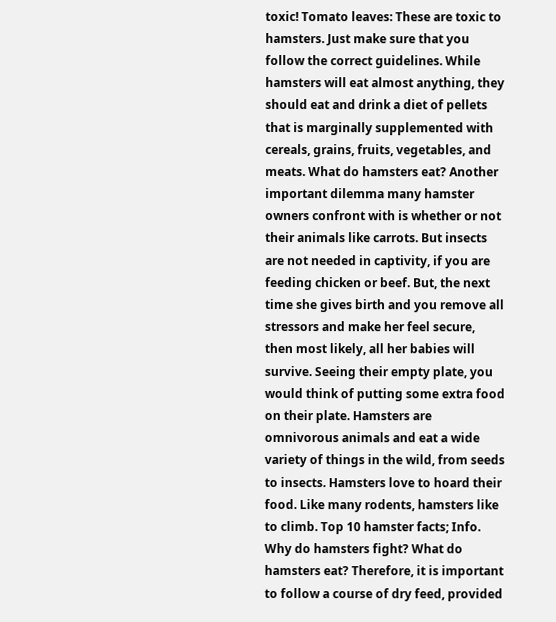toxic! Tomato leaves: These are toxic to hamsters. Just make sure that you follow the correct guidelines. While hamsters will eat almost anything, they should eat and drink a diet of pellets that is marginally supplemented with cereals, grains, fruits, vegetables, and meats. What do hamsters eat? Another important dilemma many hamster owners confront with is whether or not their animals like carrots. But insects are not needed in captivity, if you are feeding chicken or beef. But, the next time she gives birth and you remove all stressors and make her feel secure, then most likely, all her babies will survive. Seeing their empty plate, you would think of putting some extra food on their plate. Hamsters are omnivorous animals and eat a wide variety of things in the wild, from seeds to insects. Hamsters love to hoard their food. Like many rodents, hamsters like to climb. Top 10 hamster facts; Info. Why do hamsters fight? What do hamsters eat? Therefore, it is important to follow a course of dry feed, provided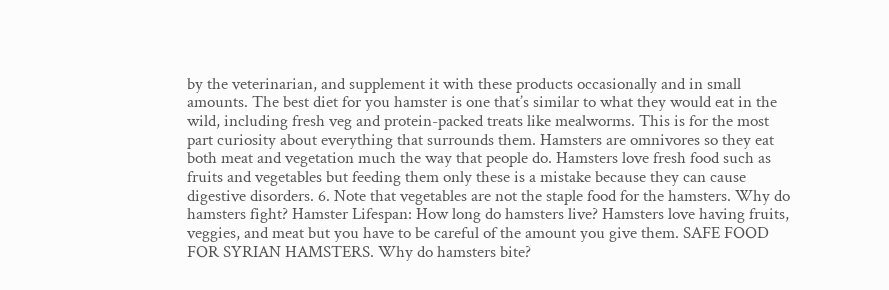by the veterinarian, and supplement it with these products occasionally and in small amounts. The best diet for you hamster is one that’s similar to what they would eat in the wild, including fresh veg and protein-packed treats like mealworms. This is for the most part curiosity about everything that surrounds them. Hamsters are omnivores so they eat both meat and vegetation much the way that people do. Hamsters love fresh food such as fruits and vegetables but feeding them only these is a mistake because they can cause digestive disorders. 6. Note that vegetables are not the staple food for the hamsters. Why do hamsters fight? Hamster Lifespan: How long do hamsters live? Hamsters love having fruits, veggies, and meat but you have to be careful of the amount you give them. SAFE FOOD FOR SYRIAN HAMSTERS. Why do hamsters bite?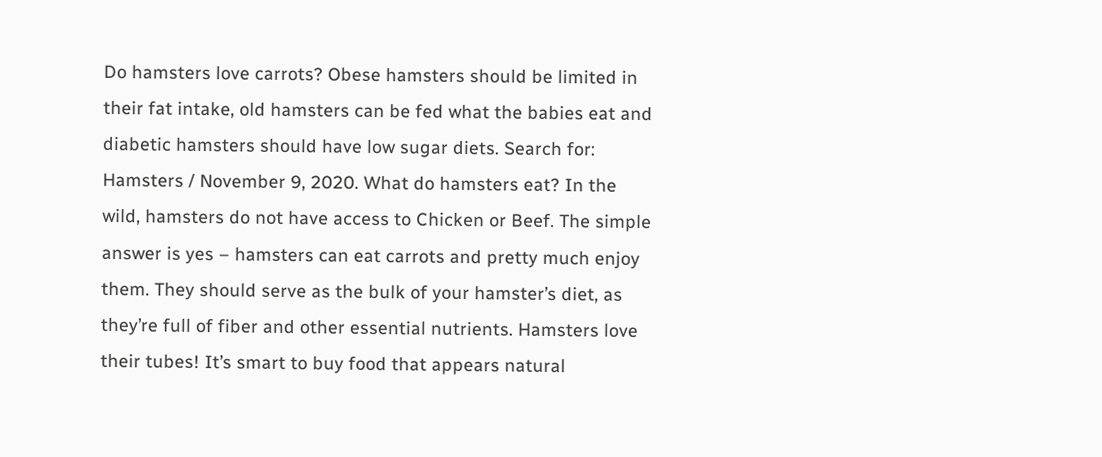Do hamsters love carrots? Obese hamsters should be limited in their fat intake, old hamsters can be fed what the babies eat and diabetic hamsters should have low sugar diets. Search for: Hamsters / November 9, 2020. What do hamsters eat? In the wild, hamsters do not have access to Chicken or Beef. The simple answer is yes – hamsters can eat carrots and pretty much enjoy them. They should serve as the bulk of your hamster’s diet, as they’re full of fiber and other essential nutrients. Hamsters love their tubes! It’s smart to buy food that appears natural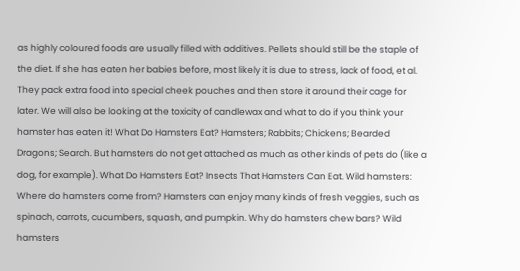as highly coloured foods are usually filled with additives. Pellets should still be the staple of the diet. If she has eaten her babies before, most likely it is due to stress, lack of food, et al. They pack extra food into special cheek pouches and then store it around their cage for later. We will also be looking at the toxicity of candlewax and what to do if you think your hamster has eaten it! What Do Hamsters Eat? Hamsters; Rabbits; Chickens; Bearded Dragons; Search. But hamsters do not get attached as much as other kinds of pets do (like a dog, for example). What Do Hamsters Eat? Insects That Hamsters Can Eat. Wild hamsters: Where do hamsters come from? Hamsters can enjoy many kinds of fresh veggies, such as spinach, carrots, cucumbers, squash, and pumpkin. Why do hamsters chew bars? Wild hamsters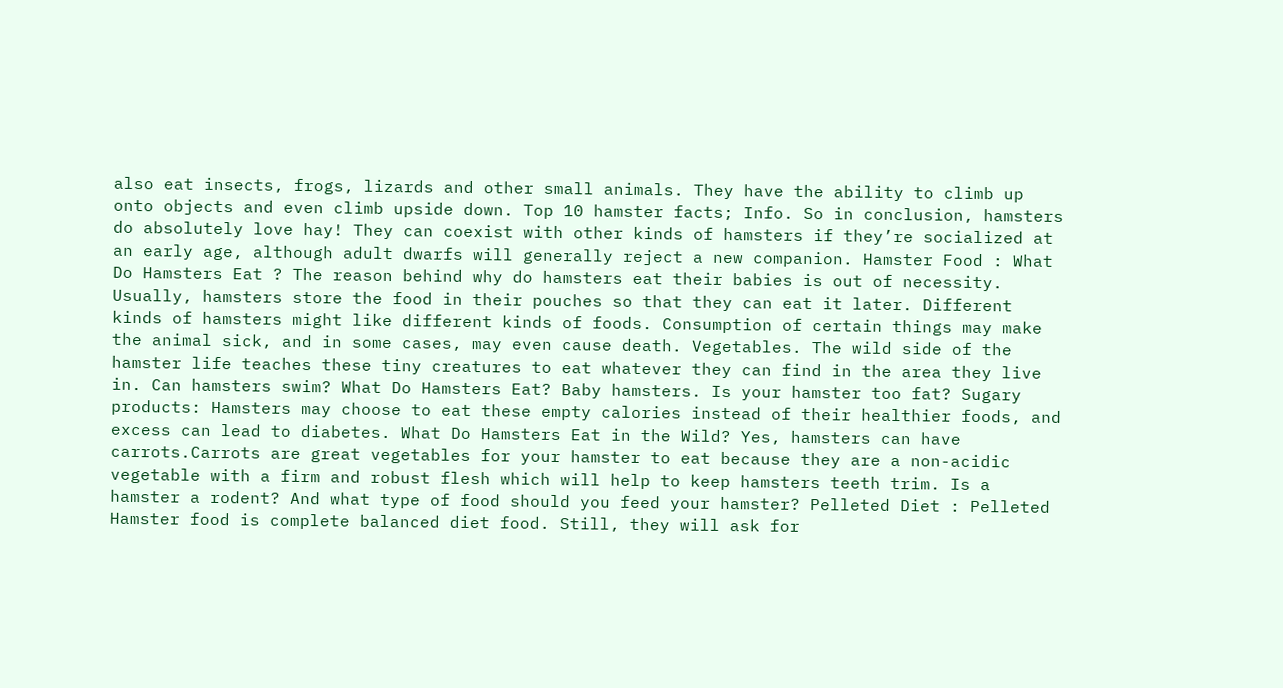also eat insects, frogs, lizards and other small animals. They have the ability to climb up onto objects and even climb upside down. Top 10 hamster facts; Info. So in conclusion, hamsters do absolutely love hay! They can coexist with other kinds of hamsters if they’re socialized at an early age, although adult dwarfs will generally reject a new companion. Hamster Food : What Do Hamsters Eat ? The reason behind why do hamsters eat their babies is out of necessity. Usually, hamsters store the food in their pouches so that they can eat it later. Different kinds of hamsters might like different kinds of foods. Consumption of certain things may make the animal sick, and in some cases, may even cause death. Vegetables. The wild side of the hamster life teaches these tiny creatures to eat whatever they can find in the area they live in. Can hamsters swim? What Do Hamsters Eat? Baby hamsters. Is your hamster too fat? Sugary products: Hamsters may choose to eat these empty calories instead of their healthier foods, and excess can lead to diabetes. What Do Hamsters Eat in the Wild? Yes, hamsters can have carrots.Carrots are great vegetables for your hamster to eat because they are a non-acidic vegetable with a firm and robust flesh which will help to keep hamsters teeth trim. Is a hamster a rodent? And what type of food should you feed your hamster? Pelleted Diet : Pelleted Hamster food is complete balanced diet food. Still, they will ask for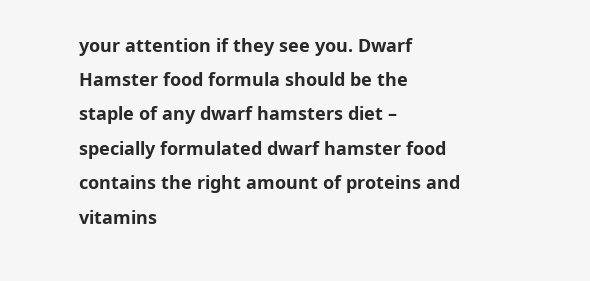your attention if they see you. Dwarf Hamster food formula should be the staple of any dwarf hamsters diet – specially formulated dwarf hamster food contains the right amount of proteins and vitamins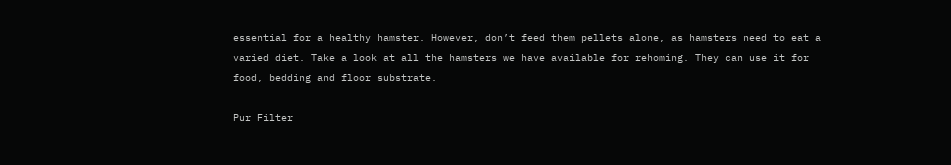essential for a healthy hamster. However, don’t feed them pellets alone, as hamsters need to eat a varied diet. Take a look at all the hamsters we have available for rehoming. They can use it for food, bedding and floor substrate.

Pur Filter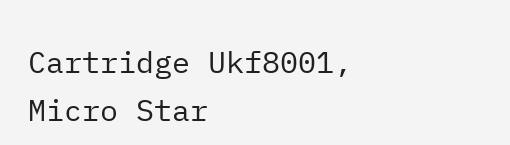Cartridge Ukf8001, Micro Star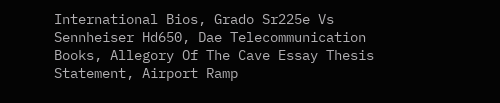International Bios, Grado Sr225e Vs Sennheiser Hd650, Dae Telecommunication Books, Allegory Of The Cave Essay Thesis Statement, Airport Ramp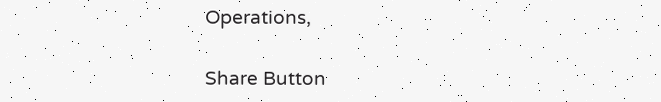Operations,

Share Button